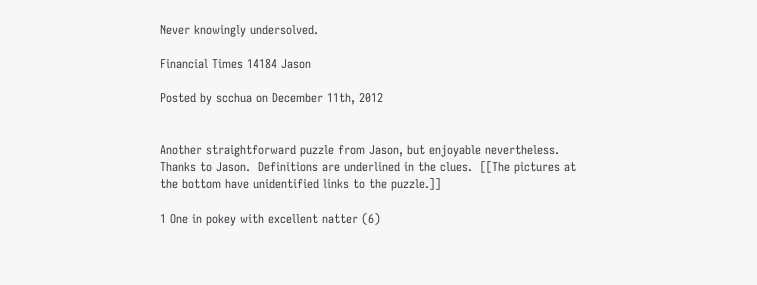Never knowingly undersolved.

Financial Times 14184 Jason

Posted by scchua on December 11th, 2012


Another straightforward puzzle from Jason, but enjoyable nevertheless.  Thanks to Jason.  Definitions are underlined in the clues.  [[The pictures at the bottom have unidentified links to the puzzle.]]

1 One in pokey with excellent natter (6)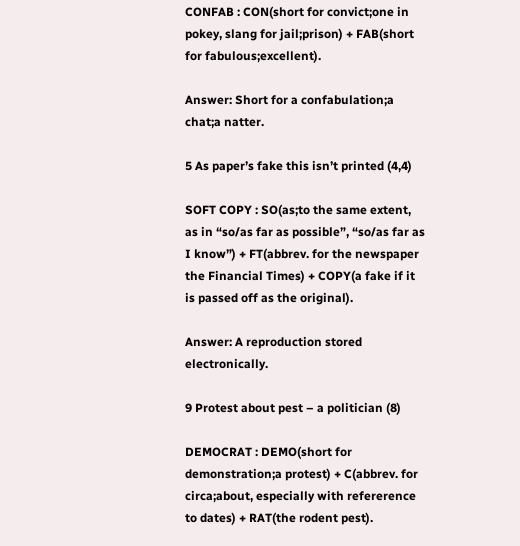CONFAB : CON(short for convict;one in pokey, slang for jail;prison) + FAB(short for fabulous;excellent).

Answer: Short for a confabulation;a chat;a natter.

5 As paper’s fake this isn’t printed (4,4)

SOFT COPY : SO(as;to the same extent, as in “so/as far as possible”, “so/as far as I know”) + FT(abbrev. for the newspaper the Financial Times) + COPY(a fake if it is passed off as the original).

Answer: A reproduction stored electronically.

9 Protest about pest – a politician (8)

DEMOCRAT : DEMO(short for demonstration;a protest) + C(abbrev. for circa;about, especially with refererence to dates) + RAT(the rodent pest).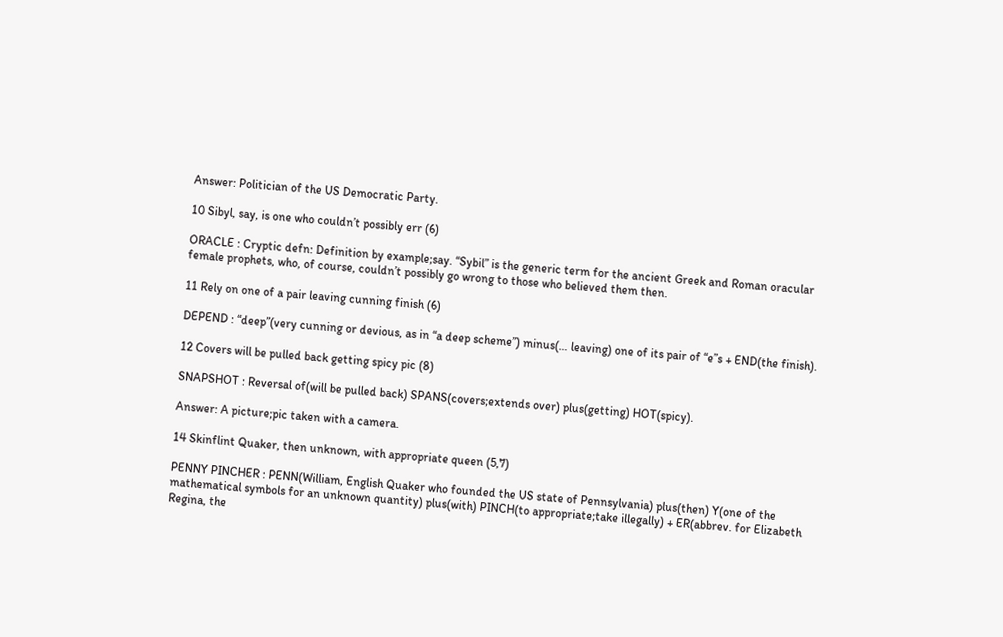Answer: Politician of the US Democratic Party.

10 Sibyl, say, is one who couldn’t possibly err (6)

ORACLE : Cryptic defn: Definition by example;say. “Sybil” is the generic term for the ancient Greek and Roman oracular female prophets, who, of course, couldn’t possibly go wrong to those who believed them then.

11 Rely on one of a pair leaving cunning finish (6)

DEPEND : “deep”(very cunning or devious, as in “a deep scheme”) minus(… leaving) one of its pair of “e”s + END(the finish).

12 Covers will be pulled back getting spicy pic (8)

SNAPSHOT : Reversal of(will be pulled back) SPANS(covers;extends over) plus(getting) HOT(spicy).

Answer: A picture;pic taken with a camera.

14 Skinflint Quaker, then unknown, with appropriate queen (5,7)

PENNY PINCHER : PENN(William, English Quaker who founded the US state of Pennsylvania) plus(then) Y(one of the mathematical symbols for an unknown quantity) plus(with) PINCH(to appropriate;take illegally) + ER(abbrev. for Elizabeth Regina, the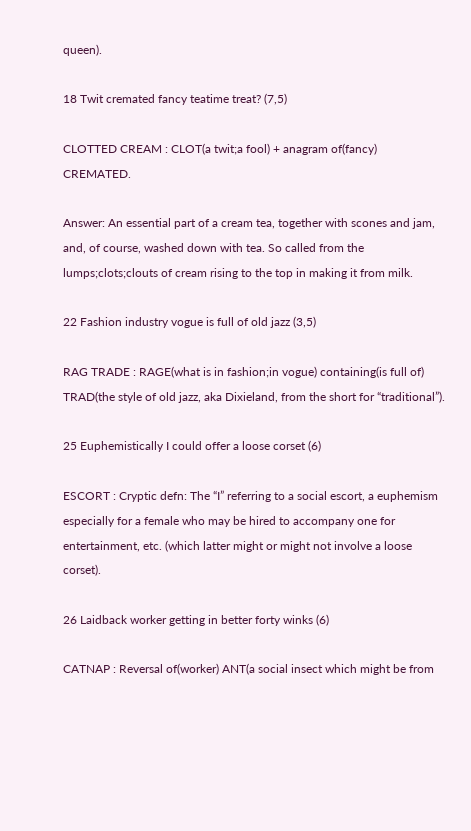queen).

18 Twit cremated fancy teatime treat? (7,5)

CLOTTED CREAM : CLOT(a twit;a fool) + anagram of(fancy) CREMATED.

Answer: An essential part of a cream tea, together with scones and jam, and, of course, washed down with tea. So called from the lumps;clots;clouts of cream rising to the top in making it from milk.

22 Fashion industry vogue is full of old jazz (3,5)

RAG TRADE : RAGE(what is in fashion;in vogue) containing(is full of) TRAD(the style of old jazz, aka Dixieland, from the short for “traditional”).

25 Euphemistically I could offer a loose corset (6)

ESCORT : Cryptic defn: The “I” referring to a social escort, a euphemism especially for a female who may be hired to accompany one for entertainment, etc. (which latter might or might not involve a loose corset).

26 Laidback worker getting in better forty winks (6)

CATNAP : Reversal of(worker) ANT(a social insect which might be from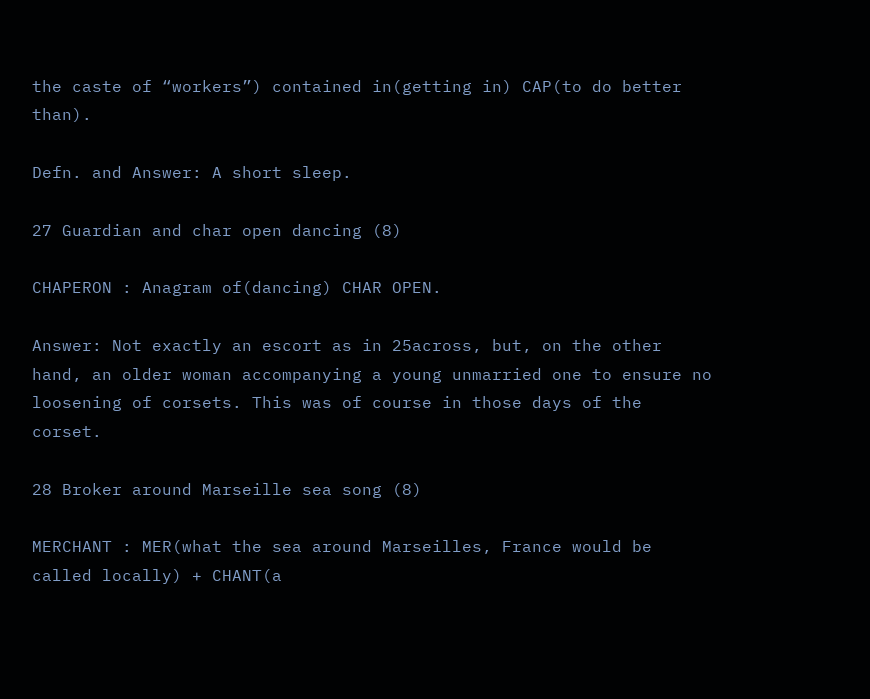the caste of “workers”) contained in(getting in) CAP(to do better than).

Defn. and Answer: A short sleep.

27 Guardian and char open dancing (8)

CHAPERON : Anagram of(dancing) CHAR OPEN.

Answer: Not exactly an escort as in 25across, but, on the other hand, an older woman accompanying a young unmarried one to ensure no loosening of corsets. This was of course in those days of the corset.

28 Broker around Marseille sea song (8)

MERCHANT : MER(what the sea around Marseilles, France would be called locally) + CHANT(a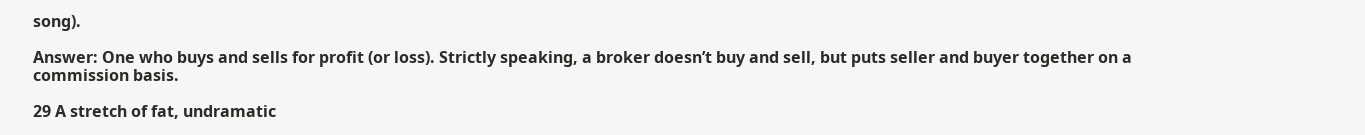song).

Answer: One who buys and sells for profit (or loss). Strictly speaking, a broker doesn’t buy and sell, but puts seller and buyer together on a commission basis.

29 A stretch of fat, undramatic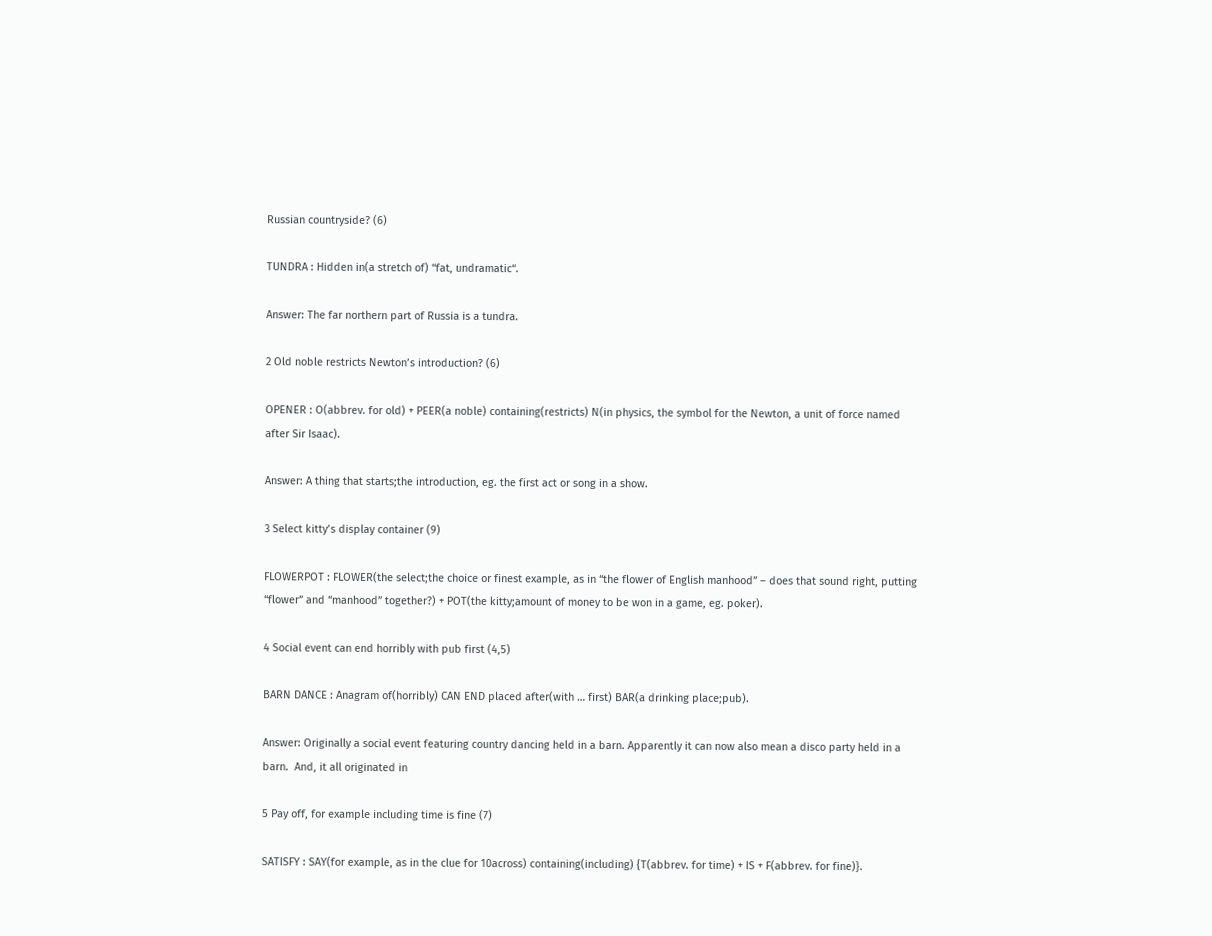Russian countryside? (6)

TUNDRA : Hidden in(a stretch of) “fat, undramatic“.

Answer: The far northern part of Russia is a tundra.

2 Old noble restricts Newton’s introduction? (6)

OPENER : O(abbrev. for old) + PEER(a noble) containing(restricts) N(in physics, the symbol for the Newton, a unit of force named after Sir Isaac).

Answer: A thing that starts;the introduction, eg. the first act or song in a show.

3 Select kitty’s display container (9)

FLOWERPOT : FLOWER(the select;the choice or finest example, as in “the flower of English manhood” – does that sound right, putting “flower” and “manhood” together?) + POT(the kitty;amount of money to be won in a game, eg. poker).

4 Social event can end horribly with pub first (4,5)

BARN DANCE : Anagram of(horribly) CAN END placed after(with … first) BAR(a drinking place;pub).

Answer: Originally a social event featuring country dancing held in a barn. Apparently it can now also mean a disco party held in a barn.  And, it all originated in

5 Pay off, for example including time is fine (7)

SATISFY : SAY(for example, as in the clue for 10across) containing(including) {T(abbrev. for time) + IS + F(abbrev. for fine)}.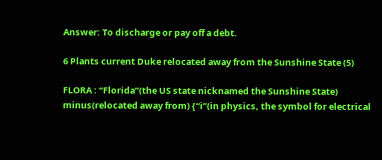Answer: To discharge or pay off a debt.

6 Plants current Duke relocated away from the Sunshine State (5)

FLORA : “Florida”(the US state nicknamed the Sunshine State) minus(relocated away from) {“i”(in physics, the symbol for electrical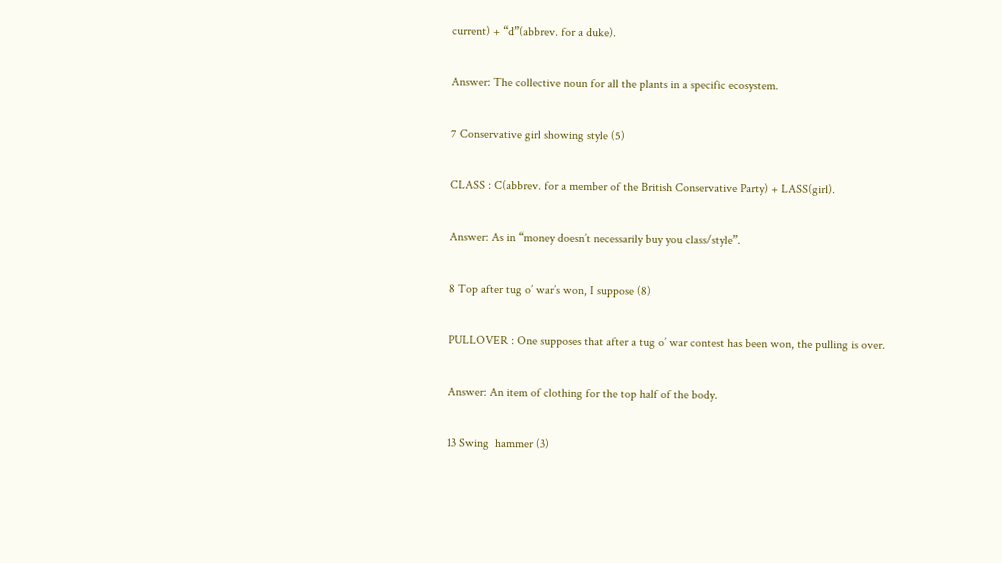current) + “d”(abbrev. for a duke).

Answer: The collective noun for all the plants in a specific ecosystem.

7 Conservative girl showing style (5)

CLASS : C(abbrev. for a member of the British Conservative Party) + LASS(girl).

Answer: As in “money doesn’t necessarily buy you class/style”.

8 Top after tug o’ war’s won, I suppose (8)

PULLOVER : One supposes that after a tug o’ war contest has been won, the pulling is over.

Answer: An item of clothing for the top half of the body.

13 Swing  hammer (3)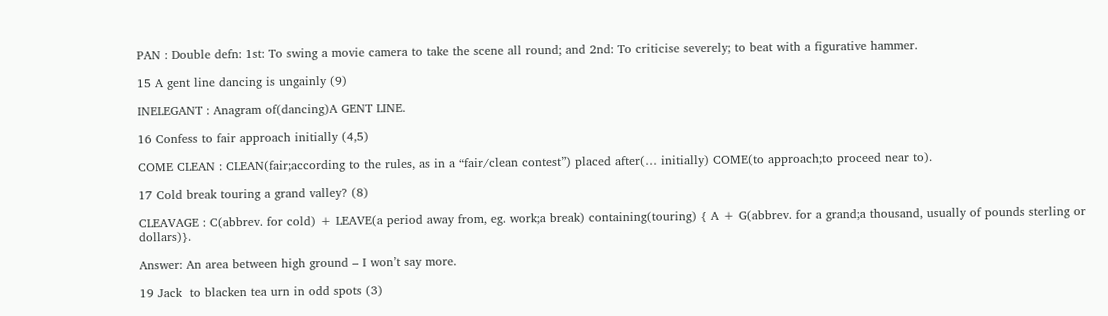PAN : Double defn: 1st: To swing a movie camera to take the scene all round; and 2nd: To criticise severely; to beat with a figurative hammer.

15 A gent line dancing is ungainly (9)

INELEGANT : Anagram of(dancing)A GENT LINE.

16 Confess to fair approach initially (4,5)

COME CLEAN : CLEAN(fair;according to the rules, as in a “fair/clean contest”) placed after(… initially) COME(to approach;to proceed near to).

17 Cold break touring a grand valley? (8)

CLEAVAGE : C(abbrev. for cold) + LEAVE(a period away from, eg. work;a break) containing(touring) { A + G(abbrev. for a grand;a thousand, usually of pounds sterling or dollars)}.

Answer: An area between high ground – I won’t say more.

19 Jack  to blacken tea urn in odd spots (3)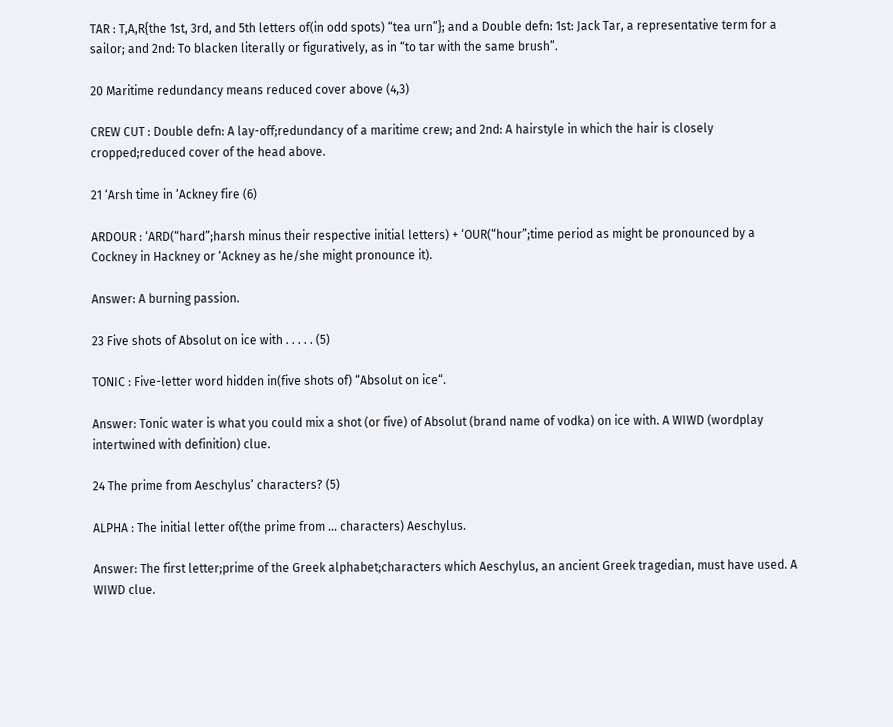TAR : T,A,R{the 1st, 3rd, and 5th letters of(in odd spots) “tea urn”}; and a Double defn: 1st: Jack Tar, a representative term for a sailor; and 2nd: To blacken literally or figuratively, as in “to tar with the same brush”.

20 Maritime redundancy means reduced cover above (4,3)

CREW CUT : Double defn: A lay-off;redundancy of a maritime crew; and 2nd: A hairstyle in which the hair is closely cropped;reduced cover of the head above.

21 ‘Arsh time in ‘Ackney fire (6)

ARDOUR : ‘ARD(“hard”;harsh minus their respective initial letters) + ‘OUR(“hour”;time period as might be pronounced by a Cockney in Hackney or ‘Ackney as he/she might pronounce it).

Answer: A burning passion.

23 Five shots of Absolut on ice with . . . . . (5)

TONIC : Five-letter word hidden in(five shots of) “Absolut on ice“.

Answer: Tonic water is what you could mix a shot (or five) of Absolut (brand name of vodka) on ice with. A WIWD (wordplay intertwined with definition) clue.

24 The prime from Aeschylus’ characters? (5)

ALPHA : The initial letter of(the prime from … characters) Aeschylus.

Answer: The first letter;prime of the Greek alphabet;characters which Aeschylus, an ancient Greek tragedian, must have used. A WIWD clue.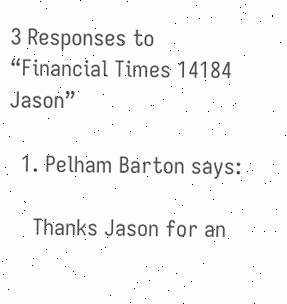3 Responses to “Financial Times 14184 Jason”

  1. Pelham Barton says:

    Thanks Jason for an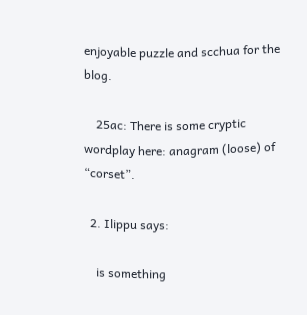enjoyable puzzle and scchua for the blog.

    25ac: There is some cryptic wordplay here: anagram (loose) of “corset”.

  2. Ilippu says:

    is something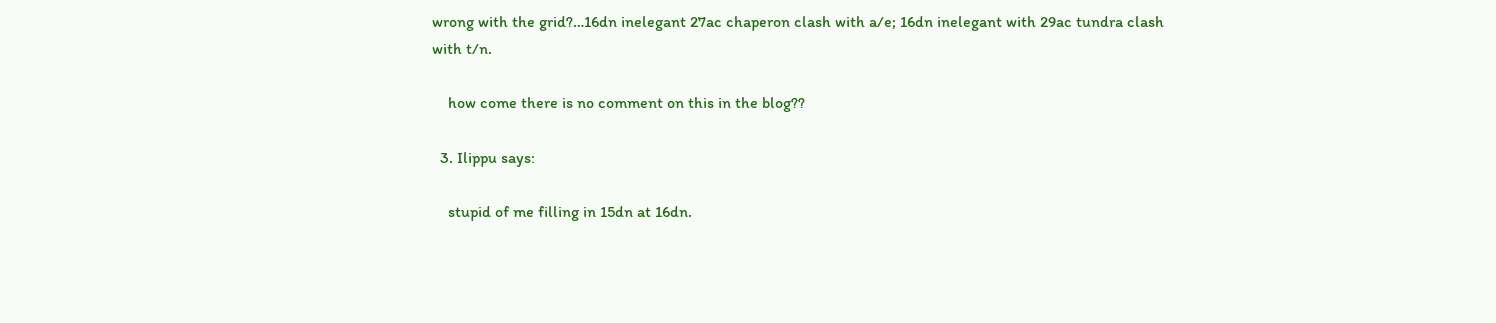wrong with the grid?…16dn inelegant 27ac chaperon clash with a/e; 16dn inelegant with 29ac tundra clash with t/n.

    how come there is no comment on this in the blog??

  3. Ilippu says:

    stupid of me filling in 15dn at 16dn.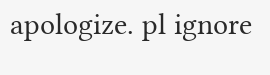apologize. pl ignore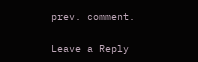prev. comment.

Leave a Reply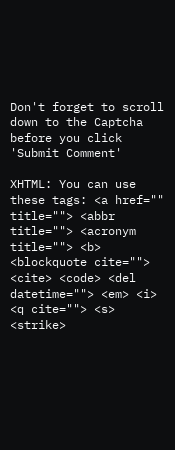Don't forget to scroll down to the Captcha before you click 'Submit Comment'

XHTML: You can use these tags: <a href="" title=""> <abbr title=""> <acronym title=""> <b> <blockquote cite=""> <cite> <code> <del datetime=""> <em> <i> <q cite=""> <s> <strike>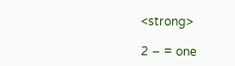<strong>

2 − = one